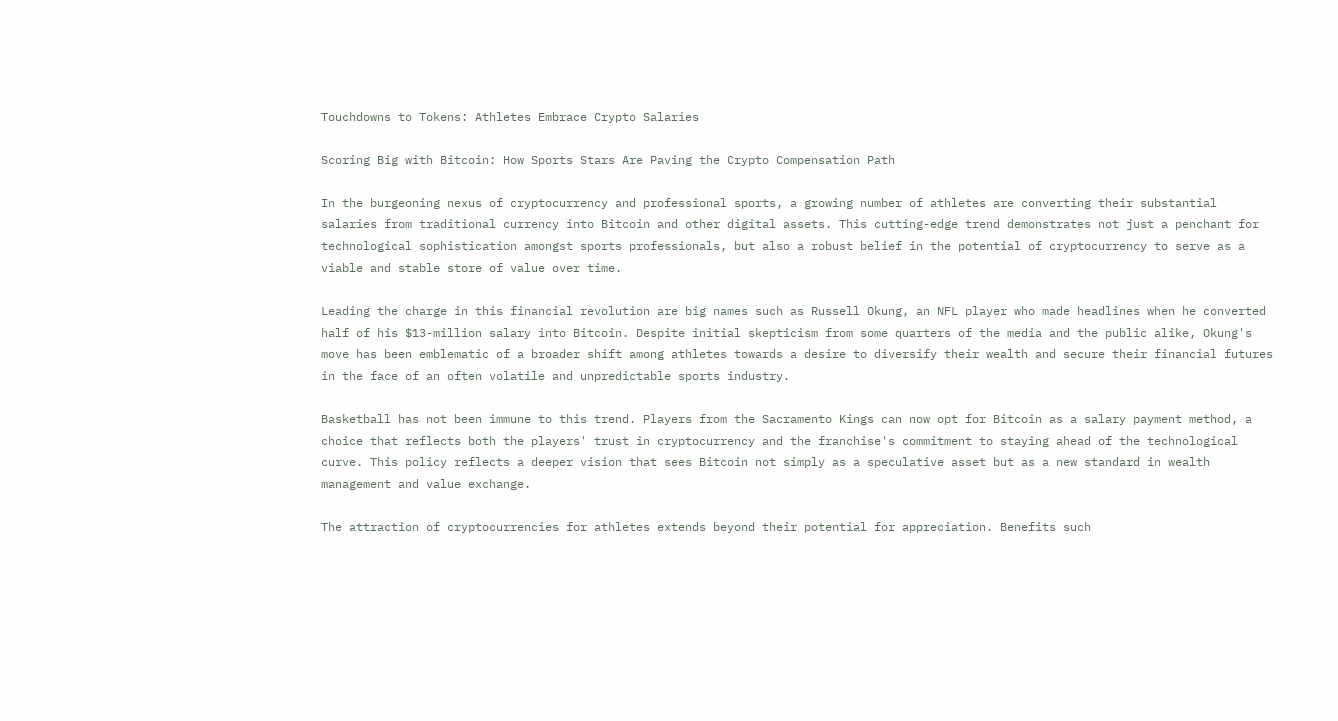Touchdowns to Tokens: Athletes Embrace Crypto Salaries

Scoring Big with Bitcoin: How Sports Stars Are Paving the Crypto Compensation Path

In the burgeoning nexus of cryptocurrency and professional sports, a growing number of athletes are converting their substantial salaries from traditional currency into Bitcoin and other digital assets. This cutting-edge trend demonstrates not just a penchant for technological sophistication amongst sports professionals, but also a robust belief in the potential of cryptocurrency to serve as a viable and stable store of value over time.

Leading the charge in this financial revolution are big names such as Russell Okung, an NFL player who made headlines when he converted half of his $13-million salary into Bitcoin. Despite initial skepticism from some quarters of the media and the public alike, Okung's move has been emblematic of a broader shift among athletes towards a desire to diversify their wealth and secure their financial futures in the face of an often volatile and unpredictable sports industry.

Basketball has not been immune to this trend. Players from the Sacramento Kings can now opt for Bitcoin as a salary payment method, a choice that reflects both the players' trust in cryptocurrency and the franchise's commitment to staying ahead of the technological curve. This policy reflects a deeper vision that sees Bitcoin not simply as a speculative asset but as a new standard in wealth management and value exchange.

The attraction of cryptocurrencies for athletes extends beyond their potential for appreciation. Benefits such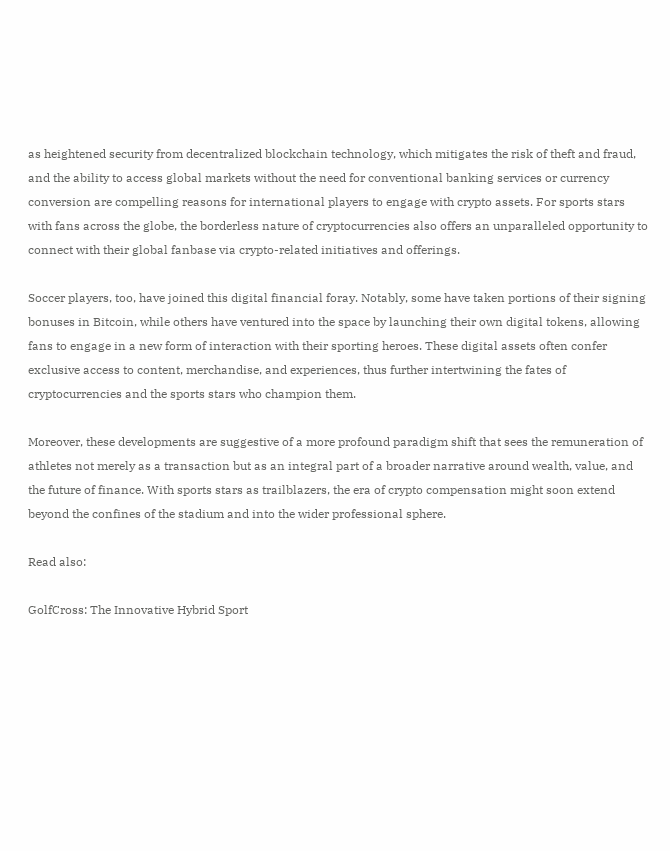as heightened security from decentralized blockchain technology, which mitigates the risk of theft and fraud, and the ability to access global markets without the need for conventional banking services or currency conversion are compelling reasons for international players to engage with crypto assets. For sports stars with fans across the globe, the borderless nature of cryptocurrencies also offers an unparalleled opportunity to connect with their global fanbase via crypto-related initiatives and offerings.

Soccer players, too, have joined this digital financial foray. Notably, some have taken portions of their signing bonuses in Bitcoin, while others have ventured into the space by launching their own digital tokens, allowing fans to engage in a new form of interaction with their sporting heroes. These digital assets often confer exclusive access to content, merchandise, and experiences, thus further intertwining the fates of cryptocurrencies and the sports stars who champion them.

Moreover, these developments are suggestive of a more profound paradigm shift that sees the remuneration of athletes not merely as a transaction but as an integral part of a broader narrative around wealth, value, and the future of finance. With sports stars as trailblazers, the era of crypto compensation might soon extend beyond the confines of the stadium and into the wider professional sphere.

Read also:

GolfCross: The Innovative Hybrid Sport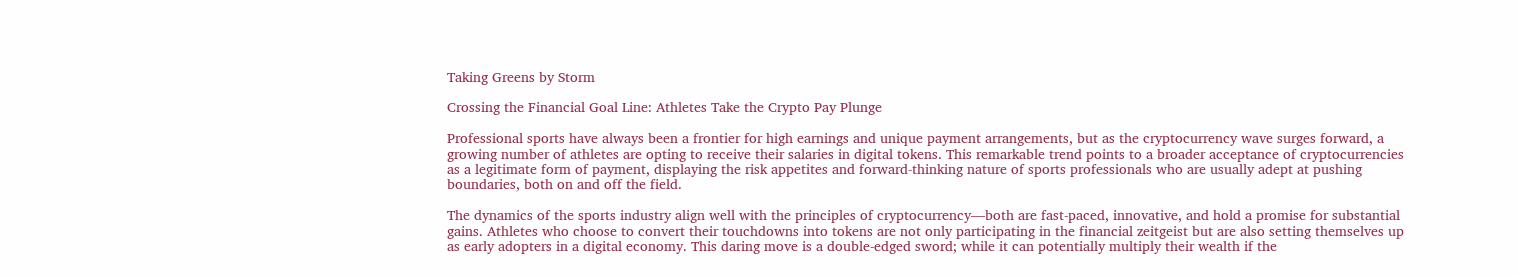Taking Greens by Storm

Crossing the Financial Goal Line: Athletes Take the Crypto Pay Plunge

Professional sports have always been a frontier for high earnings and unique payment arrangements, but as the cryptocurrency wave surges forward, a growing number of athletes are opting to receive their salaries in digital tokens. This remarkable trend points to a broader acceptance of cryptocurrencies as a legitimate form of payment, displaying the risk appetites and forward-thinking nature of sports professionals who are usually adept at pushing boundaries, both on and off the field.

The dynamics of the sports industry align well with the principles of cryptocurrency—both are fast-paced, innovative, and hold a promise for substantial gains. Athletes who choose to convert their touchdowns into tokens are not only participating in the financial zeitgeist but are also setting themselves up as early adopters in a digital economy. This daring move is a double-edged sword; while it can potentially multiply their wealth if the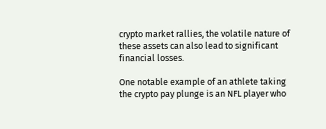crypto market rallies, the volatile nature of these assets can also lead to significant financial losses.

One notable example of an athlete taking the crypto pay plunge is an NFL player who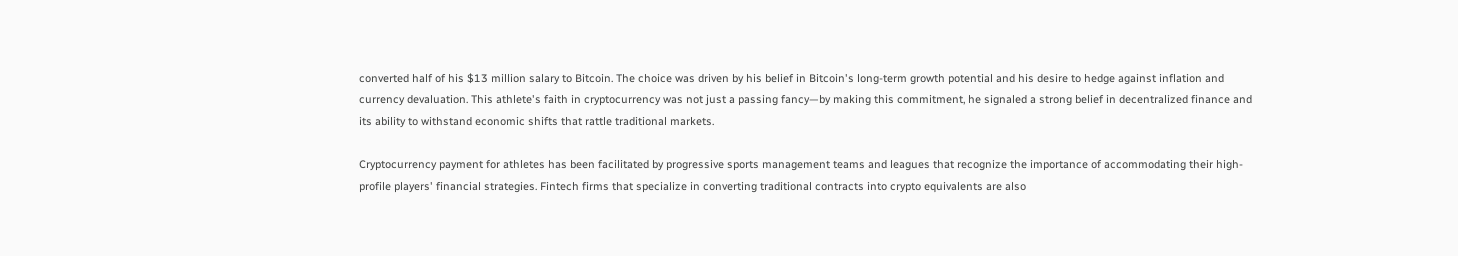converted half of his $13 million salary to Bitcoin. The choice was driven by his belief in Bitcoin's long-term growth potential and his desire to hedge against inflation and currency devaluation. This athlete's faith in cryptocurrency was not just a passing fancy—by making this commitment, he signaled a strong belief in decentralized finance and its ability to withstand economic shifts that rattle traditional markets.

Cryptocurrency payment for athletes has been facilitated by progressive sports management teams and leagues that recognize the importance of accommodating their high-profile players' financial strategies. Fintech firms that specialize in converting traditional contracts into crypto equivalents are also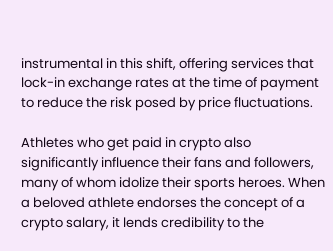instrumental in this shift, offering services that lock-in exchange rates at the time of payment to reduce the risk posed by price fluctuations.

Athletes who get paid in crypto also significantly influence their fans and followers, many of whom idolize their sports heroes. When a beloved athlete endorses the concept of a crypto salary, it lends credibility to the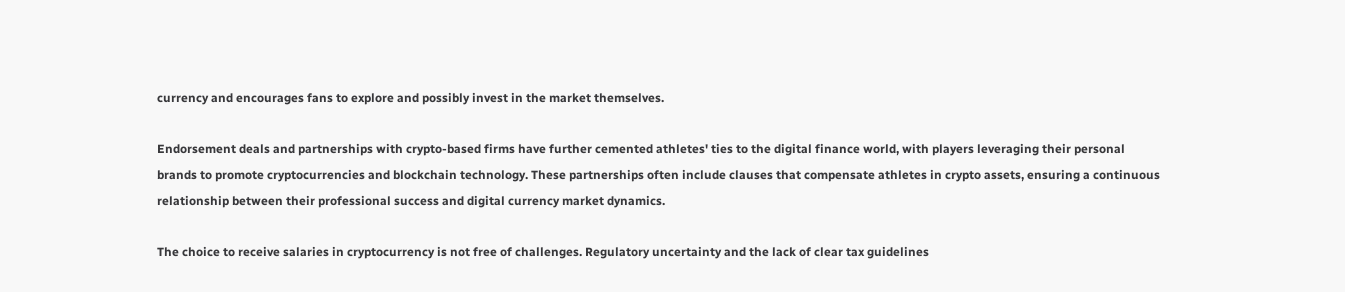currency and encourages fans to explore and possibly invest in the market themselves.

Endorsement deals and partnerships with crypto-based firms have further cemented athletes' ties to the digital finance world, with players leveraging their personal brands to promote cryptocurrencies and blockchain technology. These partnerships often include clauses that compensate athletes in crypto assets, ensuring a continuous relationship between their professional success and digital currency market dynamics.

The choice to receive salaries in cryptocurrency is not free of challenges. Regulatory uncertainty and the lack of clear tax guidelines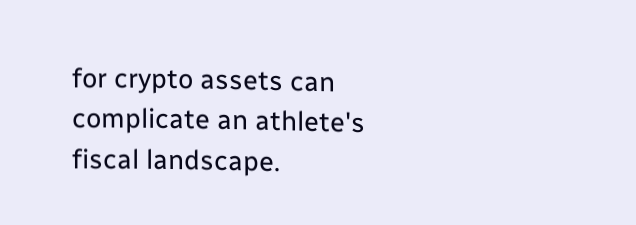for crypto assets can complicate an athlete's fiscal landscape.